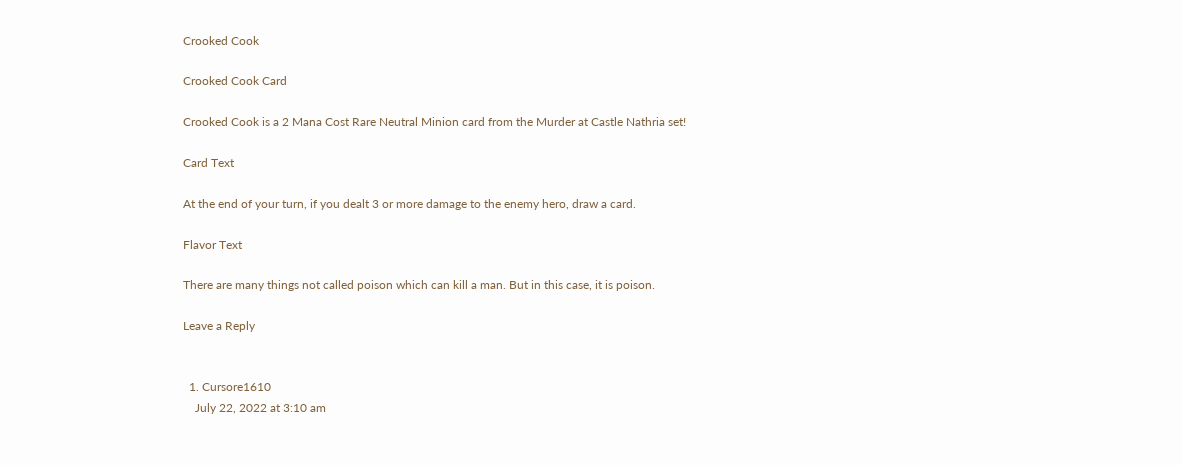Crooked Cook

Crooked Cook Card

Crooked Cook is a 2 Mana Cost Rare Neutral Minion card from the Murder at Castle Nathria set!

Card Text

At the end of your turn, if you dealt 3 or more damage to the enemy hero, draw a card.

Flavor Text

There are many things not called poison which can kill a man. But in this case, it is poison.

Leave a Reply


  1. Cursore1610
    July 22, 2022 at 3:10 am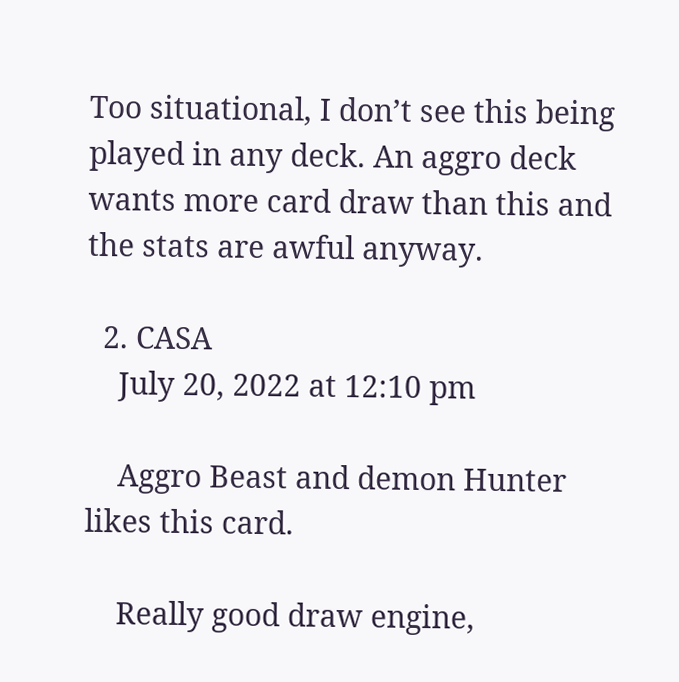Too situational, I don’t see this being played in any deck. An aggro deck wants more card draw than this and the stats are awful anyway.

  2. CASA
    July 20, 2022 at 12:10 pm

    Aggro Beast and demon Hunter likes this card.

    Really good draw engine,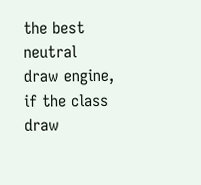the best neutral draw engine, if the class draw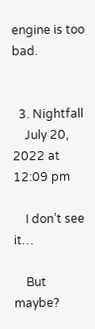engine is too bad.


  3. Nightfall
    July 20, 2022 at 12:09 pm

    I don’t see it…

    But maybe?